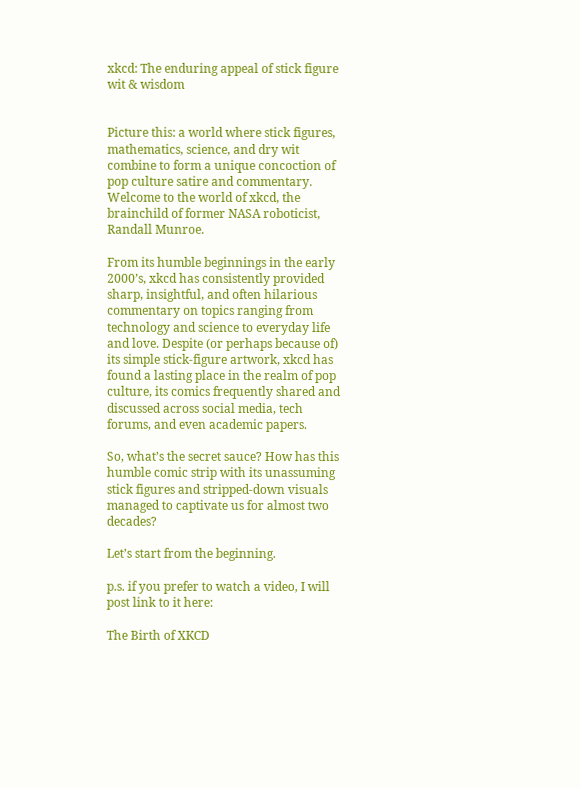xkcd: The enduring appeal of stick figure wit & wisdom


Picture this: a world where stick figures, mathematics, science, and dry wit combine to form a unique concoction of pop culture satire and commentary. Welcome to the world of xkcd, the brainchild of former NASA roboticist, Randall Munroe.

From its humble beginnings in the early 2000’s, xkcd has consistently provided sharp, insightful, and often hilarious commentary on topics ranging from technology and science to everyday life and love. Despite (or perhaps because of) its simple stick-figure artwork, xkcd has found a lasting place in the realm of pop culture, its comics frequently shared and discussed across social media, tech forums, and even academic papers.

So, what’s the secret sauce? How has this humble comic strip with its unassuming stick figures and stripped-down visuals managed to captivate us for almost two decades?

Let’s start from the beginning.

p.s. if you prefer to watch a video, I will post link to it here:

The Birth of XKCD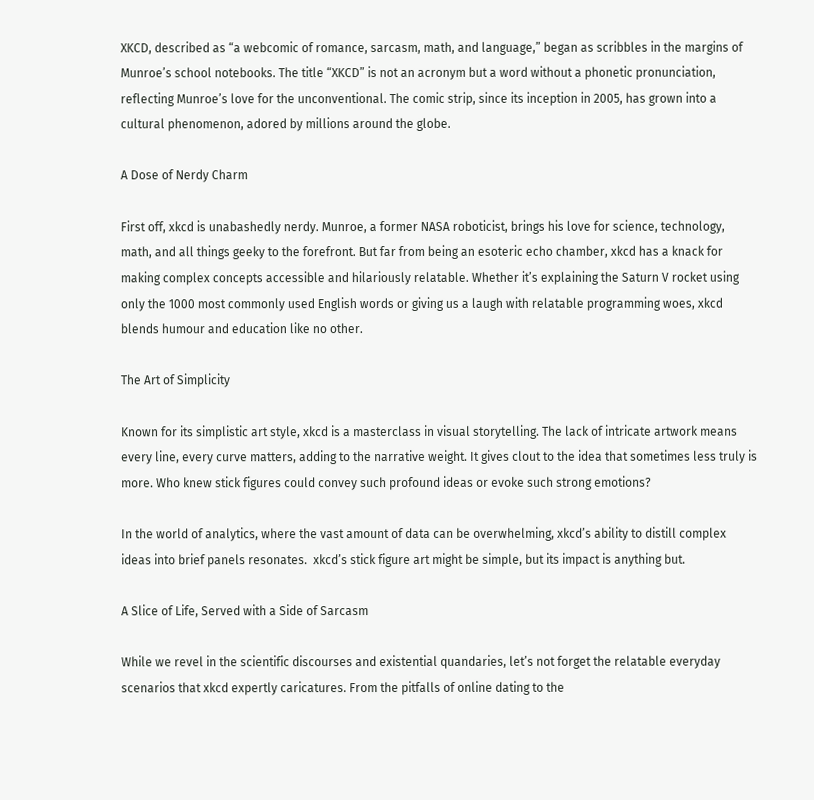XKCD, described as “a webcomic of romance, sarcasm, math, and language,” began as scribbles in the margins of Munroe’s school notebooks. The title “XKCD” is not an acronym but a word without a phonetic pronunciation, reflecting Munroe’s love for the unconventional. The comic strip, since its inception in 2005, has grown into a cultural phenomenon, adored by millions around the globe.

A Dose of Nerdy Charm

First off, xkcd is unabashedly nerdy. Munroe, a former NASA roboticist, brings his love for science, technology, math, and all things geeky to the forefront. But far from being an esoteric echo chamber, xkcd has a knack for making complex concepts accessible and hilariously relatable. Whether it’s explaining the Saturn V rocket using only the 1000 most commonly used English words or giving us a laugh with relatable programming woes, xkcd blends humour and education like no other.

The Art of Simplicity

Known for its simplistic art style, xkcd is a masterclass in visual storytelling. The lack of intricate artwork means every line, every curve matters, adding to the narrative weight. It gives clout to the idea that sometimes less truly is more. Who knew stick figures could convey such profound ideas or evoke such strong emotions?

In the world of analytics, where the vast amount of data can be overwhelming, xkcd’s ability to distill complex ideas into brief panels resonates.  xkcd’s stick figure art might be simple, but its impact is anything but.

A Slice of Life, Served with a Side of Sarcasm

While we revel in the scientific discourses and existential quandaries, let’s not forget the relatable everyday scenarios that xkcd expertly caricatures. From the pitfalls of online dating to the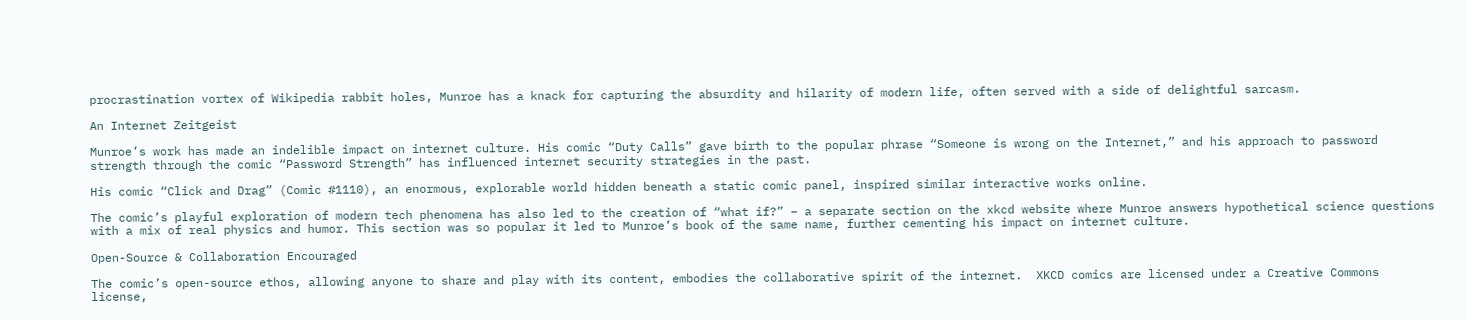procrastination vortex of Wikipedia rabbit holes, Munroe has a knack for capturing the absurdity and hilarity of modern life, often served with a side of delightful sarcasm.

An Internet Zeitgeist

Munroe’s work has made an indelible impact on internet culture. His comic “Duty Calls” gave birth to the popular phrase “Someone is wrong on the Internet,” and his approach to password strength through the comic “Password Strength” has influenced internet security strategies in the past.

His comic “Click and Drag” (Comic #1110), an enormous, explorable world hidden beneath a static comic panel, inspired similar interactive works online.

The comic’s playful exploration of modern tech phenomena has also led to the creation of “what if?” – a separate section on the xkcd website where Munroe answers hypothetical science questions with a mix of real physics and humor. This section was so popular it led to Munroe’s book of the same name, further cementing his impact on internet culture.

Open-Source & Collaboration Encouraged

The comic’s open-source ethos, allowing anyone to share and play with its content, embodies the collaborative spirit of the internet.  XKCD comics are licensed under a Creative Commons license,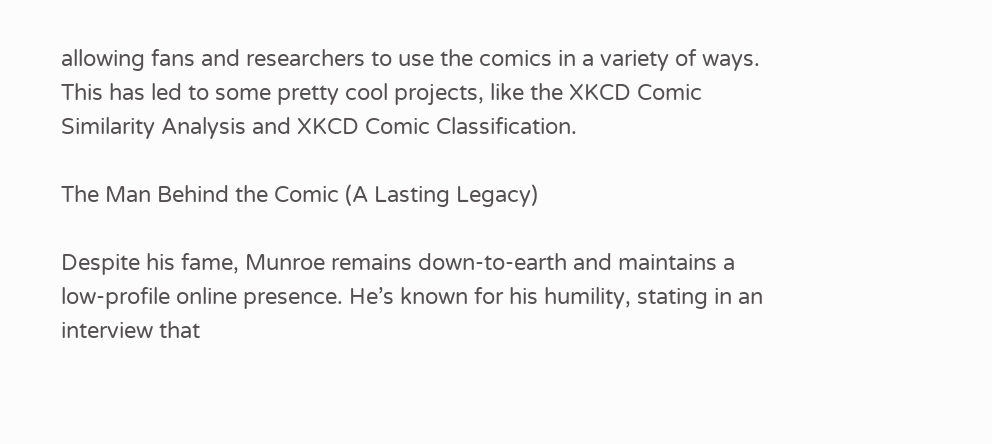allowing fans and researchers to use the comics in a variety of ways. This has led to some pretty cool projects, like the XKCD Comic Similarity Analysis and XKCD Comic Classification.

The Man Behind the Comic (A Lasting Legacy)

Despite his fame, Munroe remains down-to-earth and maintains a low-profile online presence. He’s known for his humility, stating in an interview that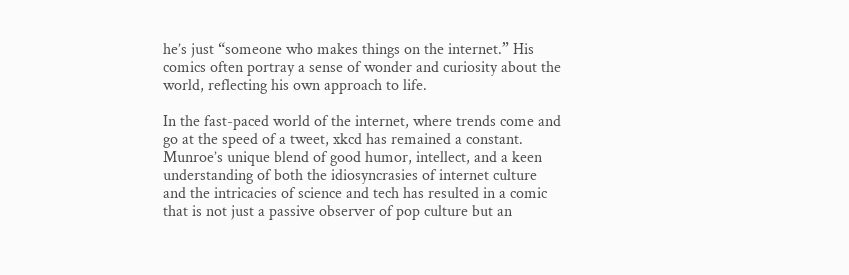he’s just “someone who makes things on the internet.” His comics often portray a sense of wonder and curiosity about the world, reflecting his own approach to life.

In the fast-paced world of the internet, where trends come and go at the speed of a tweet, xkcd has remained a constant. Munroe’s unique blend of good humor, intellect, and a keen understanding of both the idiosyncrasies of internet culture and the intricacies of science and tech has resulted in a comic that is not just a passive observer of pop culture but an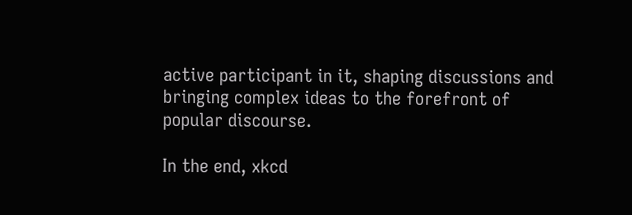active participant in it, shaping discussions and bringing complex ideas to the forefront of popular discourse.

In the end, xkcd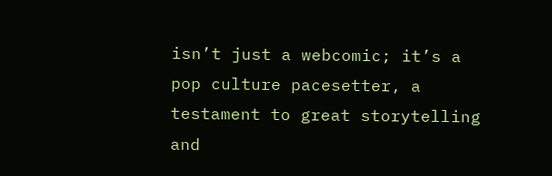isn’t just a webcomic; it’s a pop culture pacesetter, a testament to great storytelling and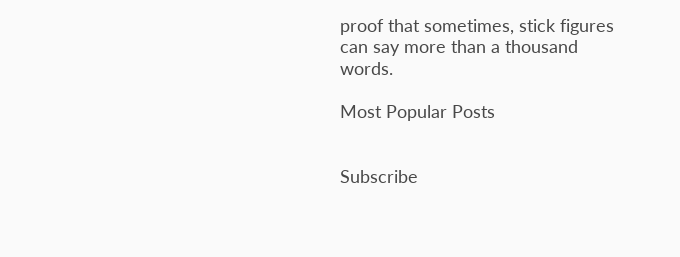proof that sometimes, stick figures can say more than a thousand words.

Most Popular Posts


Subscribe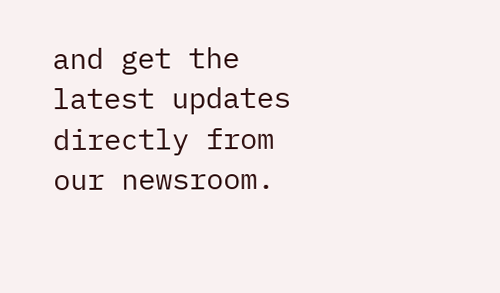and get the latest updates directly from our newsroom.